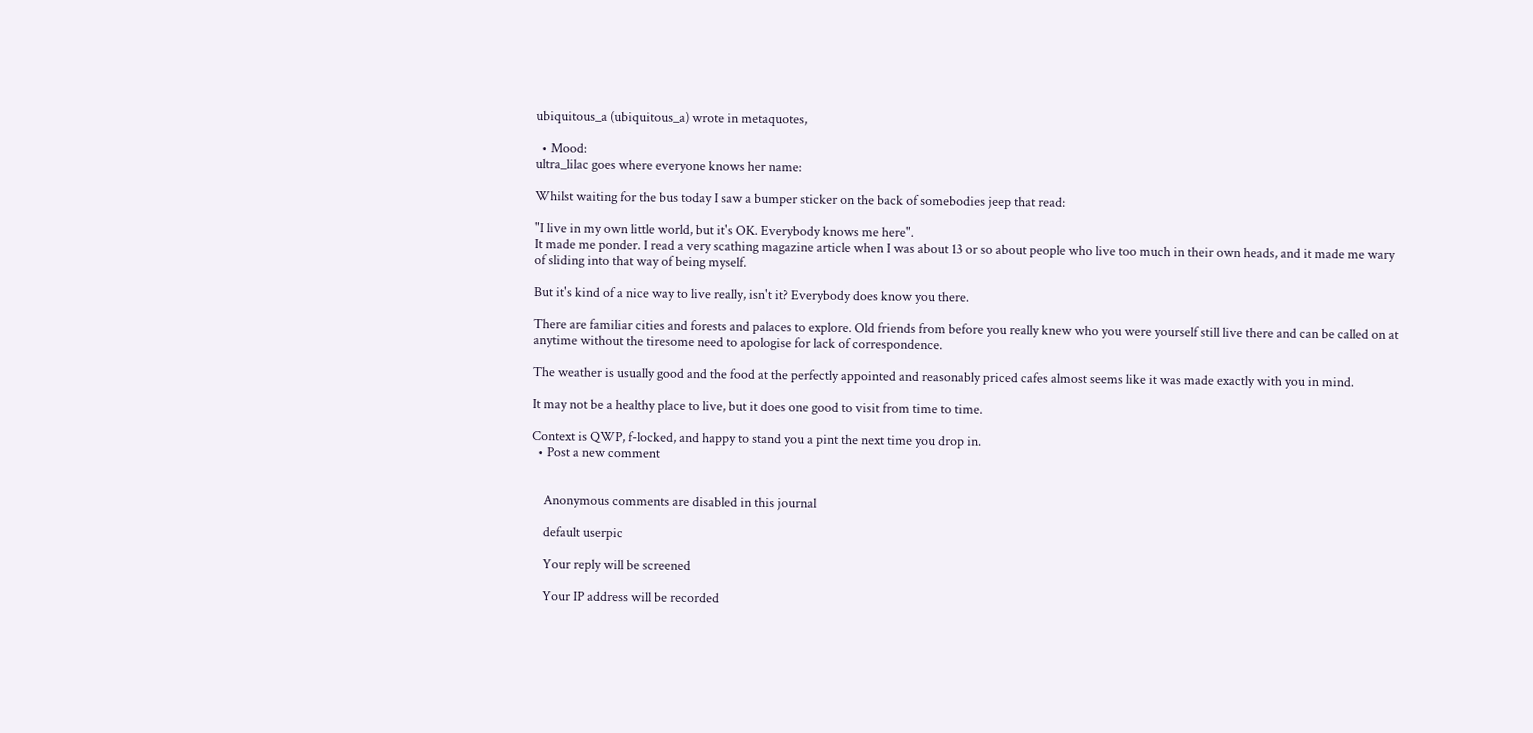ubiquitous_a (ubiquitous_a) wrote in metaquotes,

  • Mood:
ultra_lilac goes where everyone knows her name:

Whilst waiting for the bus today I saw a bumper sticker on the back of somebodies jeep that read:

"I live in my own little world, but it's OK. Everybody knows me here".
It made me ponder. I read a very scathing magazine article when I was about 13 or so about people who live too much in their own heads, and it made me wary of sliding into that way of being myself.

But it's kind of a nice way to live really, isn't it? Everybody does know you there.

There are familiar cities and forests and palaces to explore. Old friends from before you really knew who you were yourself still live there and can be called on at anytime without the tiresome need to apologise for lack of correspondence.

The weather is usually good and the food at the perfectly appointed and reasonably priced cafes almost seems like it was made exactly with you in mind.

It may not be a healthy place to live, but it does one good to visit from time to time.

Context is QWP, f-locked, and happy to stand you a pint the next time you drop in.
  • Post a new comment


    Anonymous comments are disabled in this journal

    default userpic

    Your reply will be screened

    Your IP address will be recorded